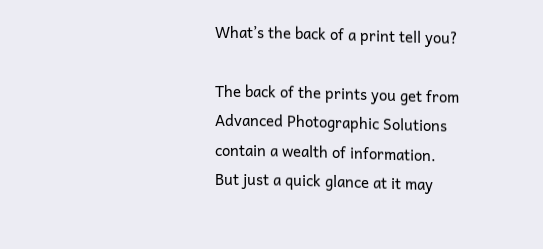What’s the back of a print tell you?

The back of the prints you get from Advanced Photographic Solutions contain a wealth of information.  But just a quick glance at it may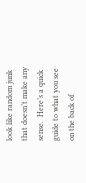look like random junk that doesn’t make any sense.  Here’s a quick guide to what you see on the back of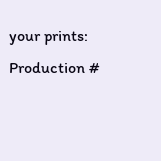your prints: Production #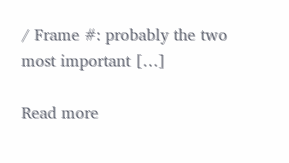/ Frame #: probably the two most important […]

Read more